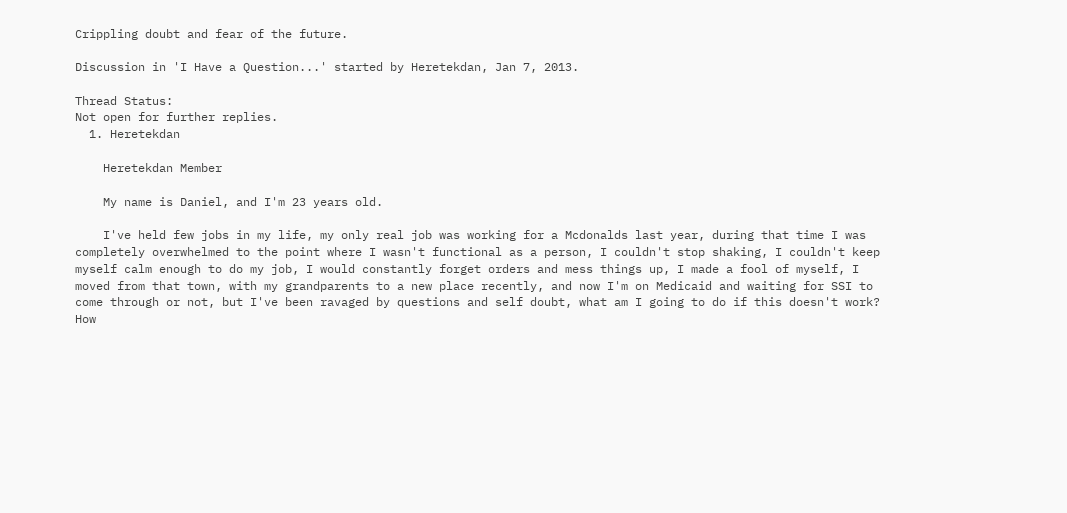Crippling doubt and fear of the future.

Discussion in 'I Have a Question...' started by Heretekdan, Jan 7, 2013.

Thread Status:
Not open for further replies.
  1. Heretekdan

    Heretekdan Member

    My name is Daniel, and I'm 23 years old.

    I've held few jobs in my life, my only real job was working for a Mcdonalds last year, during that time I was completely overwhelmed to the point where I wasn't functional as a person, I couldn't stop shaking, I couldn't keep myself calm enough to do my job, I would constantly forget orders and mess things up, I made a fool of myself, I moved from that town, with my grandparents to a new place recently, and now I'm on Medicaid and waiting for SSI to come through or not, but I've been ravaged by questions and self doubt, what am I going to do if this doesn't work? How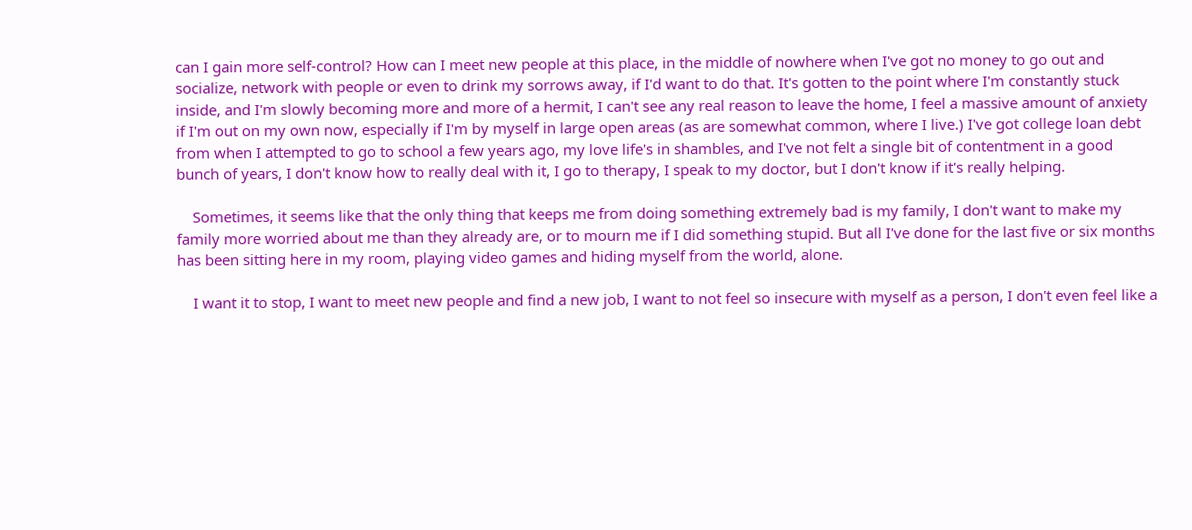can I gain more self-control? How can I meet new people at this place, in the middle of nowhere when I've got no money to go out and socialize, network with people or even to drink my sorrows away, if I'd want to do that. It's gotten to the point where I'm constantly stuck inside, and I'm slowly becoming more and more of a hermit, I can't see any real reason to leave the home, I feel a massive amount of anxiety if I'm out on my own now, especially if I'm by myself in large open areas (as are somewhat common, where I live.) I've got college loan debt from when I attempted to go to school a few years ago, my love life's in shambles, and I've not felt a single bit of contentment in a good bunch of years, I don't know how to really deal with it, I go to therapy, I speak to my doctor, but I don't know if it's really helping.

    Sometimes, it seems like that the only thing that keeps me from doing something extremely bad is my family, I don't want to make my family more worried about me than they already are, or to mourn me if I did something stupid. But all I've done for the last five or six months has been sitting here in my room, playing video games and hiding myself from the world, alone.

    I want it to stop, I want to meet new people and find a new job, I want to not feel so insecure with myself as a person, I don't even feel like a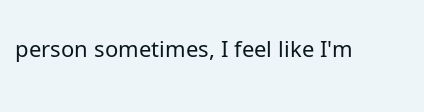person sometimes, I feel like I'm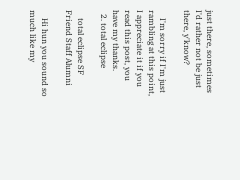just there, sometimes I'd rather not be just there, y'know?

    I'm sorry if I'm just rambling at this point, I appreciate it if you read this post, you have my thanks.
  2. total eclipse

    total eclipse SF Friend Staff Alumni

    Hi hun you sound so much like my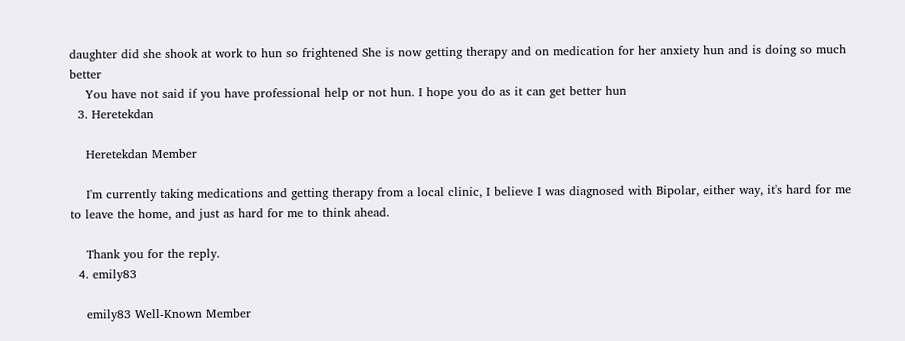daughter did she shook at work to hun so frightened She is now getting therapy and on medication for her anxiety hun and is doing so much better
    You have not said if you have professional help or not hun. I hope you do as it can get better hun
  3. Heretekdan

    Heretekdan Member

    I'm currently taking medications and getting therapy from a local clinic, I believe I was diagnosed with Bipolar, either way, it's hard for me to leave the home, and just as hard for me to think ahead.

    Thank you for the reply.
  4. emily83

    emily83 Well-Known Member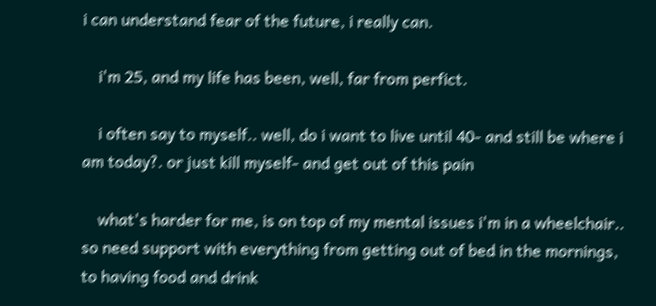i can understand fear of the future, i really can.

    i'm 25, and my life has been, well, far from perfict.

    i often say to myself.. well, do i want to live until 40- and still be where i am today?. or just kill myself- and get out of this pain

    what's harder for me, is on top of my mental issues i'm in a wheelchair.. so need support with everything from getting out of bed in the mornings, to having food and drink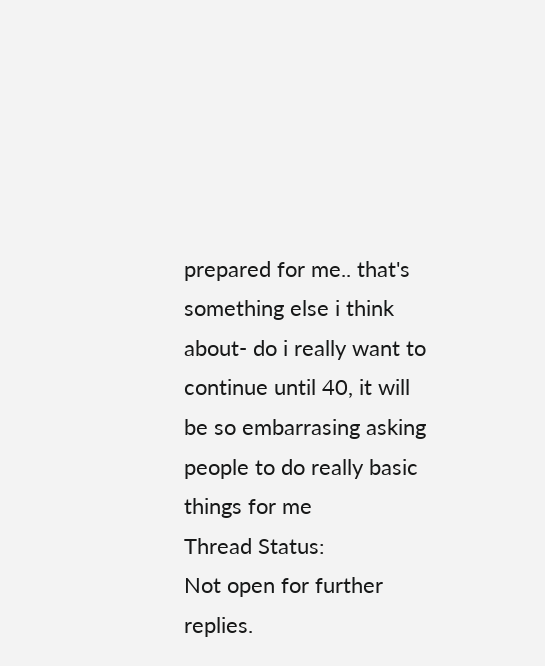prepared for me.. that's something else i think about- do i really want to continue until 40, it will be so embarrasing asking people to do really basic things for me
Thread Status:
Not open for further replies.